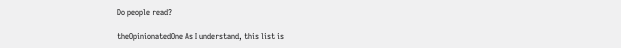Do people read?

theOpinionatedOne As I understand, this list is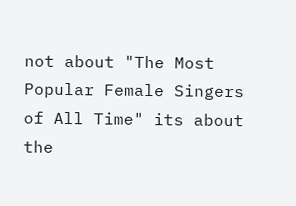not about "The Most Popular Female Singers of All Time" its about the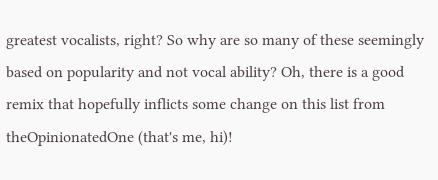greatest vocalists, right? So why are so many of these seemingly based on popularity and not vocal ability? Oh, there is a good remix that hopefully inflicts some change on this list from theOpinionatedOne (that's me, hi)!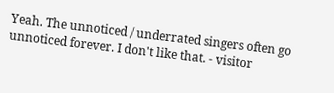Yeah. The unnoticed / underrated singers often go unnoticed forever. I don't like that. - visitor